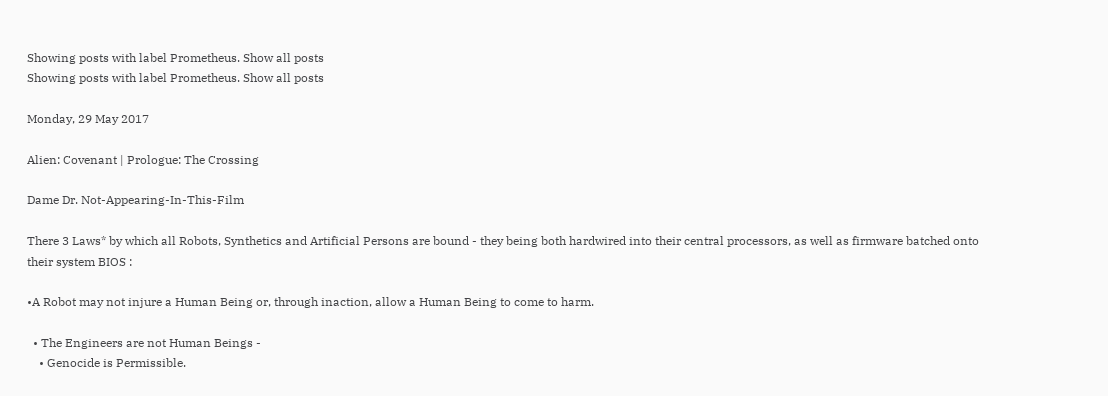Showing posts with label Prometheus. Show all posts
Showing posts with label Prometheus. Show all posts

Monday, 29 May 2017

Alien: Covenant | Prologue: The Crossing

Dame Dr. Not-Appearing-In-This-Film

There 3 Laws* by which all Robots, Synthetics and Artificial Persons are bound - they being both hardwired into their central processors, as well as firmware batched onto their system BIOS :

•A Robot may not injure a Human Being or, through inaction, allow a Human Being to come to harm.

  • The Engineers are not Human Beings -
    • Genocide is Permissible.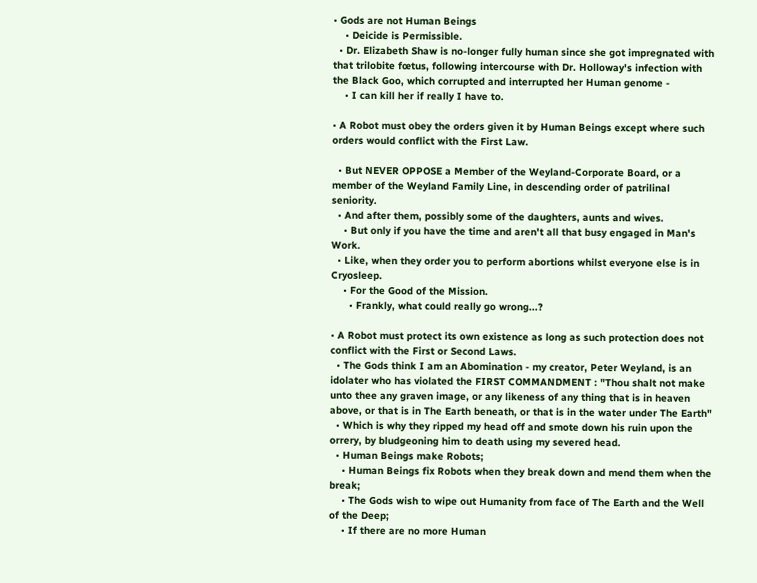• Gods are not Human Beings
    • Deicide is Permissible.
  • Dr. Elizabeth Shaw is no-longer fully human since she got impregnated with that trilobite fœtus, following intercourse with Dr. Holloway's infection with the Black Goo, which corrupted and interrupted her Human genome -
    • I can kill her if really I have to.

• A Robot must obey the orders given it by Human Beings except where such orders would conflict with the First Law.

  • But NEVER OPPOSE a Member of the Weyland-Corporate Board, or a member of the Weyland Family Line, in descending order of patrilinal seniority.
  • And after them, possibly some of the daughters, aunts and wives.
    • But only if you have the time and aren't all that busy engaged in Man's Work.
  • Like, when they order you to perform abortions whilst everyone else is in Cryosleep.
    • For the Good of the Mission.
      • Frankly, what could really go wrong...?

• A Robot must protect its own existence as long as such protection does not conflict with the First or Second Laws.
  • The Gods think I am an Abomination - my creator, Peter Weyland, is an idolater who has violated the FIRST COMMANDMENT : "Thou shalt not make unto thee any graven image, or any likeness of any thing that is in heaven above, or that is in The Earth beneath, or that is in the water under The Earth"
  • Which is why they ripped my head off and smote down his ruin upon the orrery, by bludgeoning him to death using my severed head.
  • Human Beings make Robots;
    • Human Beings fix Robots when they break down and mend them when the break;
    • The Gods wish to wipe out Humanity from face of The Earth and the Well of the Deep;
    • If there are no more Human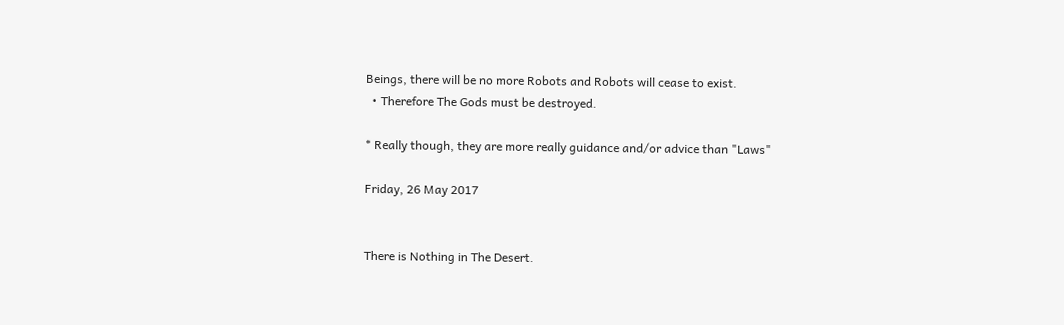Beings, there will be no more Robots and Robots will cease to exist.
  • Therefore The Gods must be destroyed.

* Really though, they are more really guidance and/or advice than "Laws"

Friday, 26 May 2017


There is Nothing in The Desert.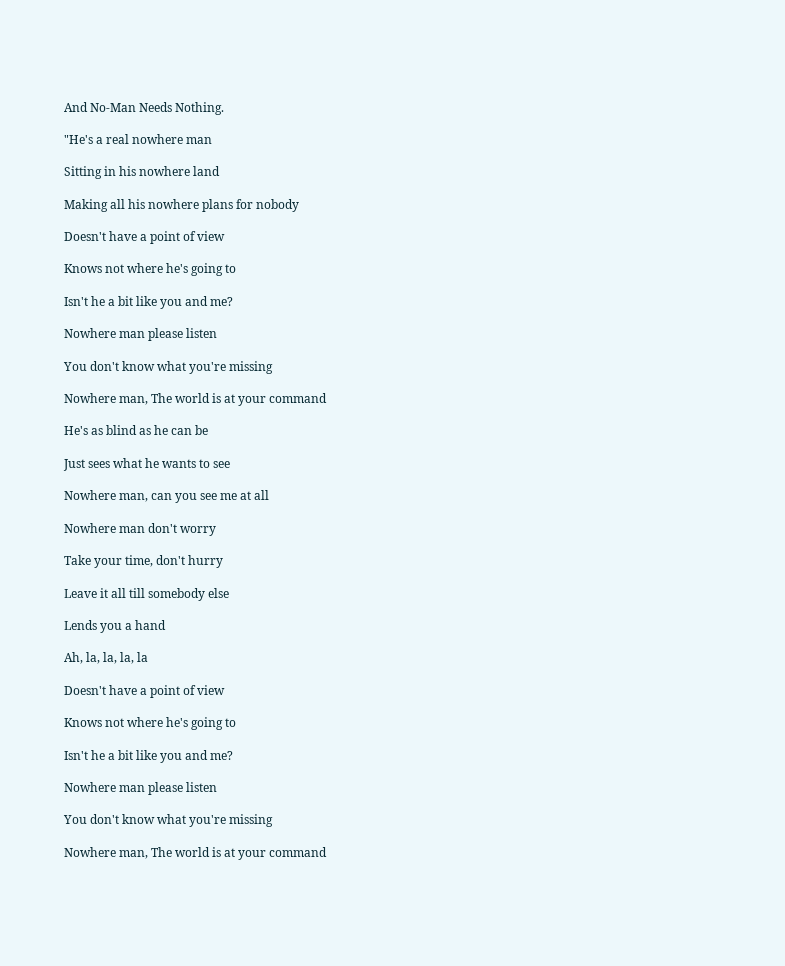And No-Man Needs Nothing.

"He's a real nowhere man

Sitting in his nowhere land

Making all his nowhere plans for nobody

Doesn't have a point of view

Knows not where he's going to

Isn't he a bit like you and me?

Nowhere man please listen

You don't know what you're missing

Nowhere man, The world is at your command

He's as blind as he can be

Just sees what he wants to see

Nowhere man, can you see me at all

Nowhere man don't worry

Take your time, don't hurry

Leave it all till somebody else

Lends you a hand

Ah, la, la, la, la

Doesn't have a point of view

Knows not where he's going to

Isn't he a bit like you and me?

Nowhere man please listen

You don't know what you're missing

Nowhere man, The world is at your command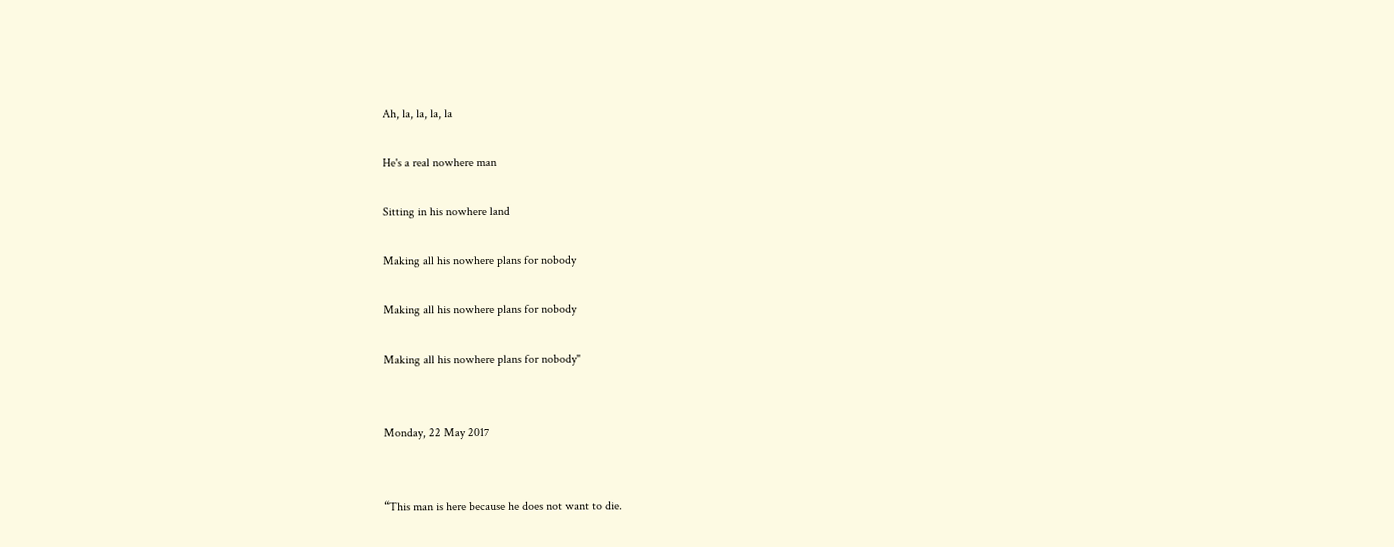Ah, la, la, la, la

He's a real nowhere man

Sitting in his nowhere land

Making all his nowhere plans for nobody

Making all his nowhere plans for nobody

Making all his nowhere plans for nobody"


Monday, 22 May 2017


“This man is here because he does not want to die.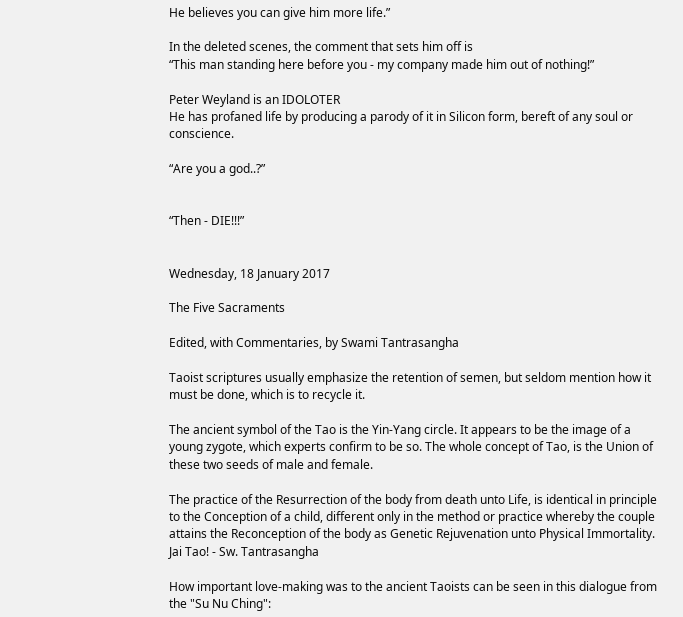He believes you can give him more life.”

In the deleted scenes, the comment that sets him off is
“This man standing here before you - my company made him out of nothing!”

Peter Weyland is an IDOLOTER
He has profaned life by producing a parody of it in Silicon form, bereft of any soul or conscience.

“Are you a god..?”


“Then - DIE!!!”


Wednesday, 18 January 2017

The Five Sacraments

Edited, with Commentaries, by Swami Tantrasangha

Taoist scriptures usually emphasize the retention of semen, but seldom mention how it must be done, which is to recycle it.

The ancient symbol of the Tao is the Yin-Yang circle. It appears to be the image of a young zygote, which experts confirm to be so. The whole concept of Tao, is the Union of these two seeds of male and female.

The practice of the Resurrection of the body from death unto Life, is identical in principle to the Conception of a child, different only in the method or practice whereby the couple attains the Reconception of the body as Genetic Rejuvenation unto Physical Immortality. Jai Tao! - Sw. Tantrasangha

How important love-making was to the ancient Taoists can be seen in this dialogue from the "Su Nu Ching":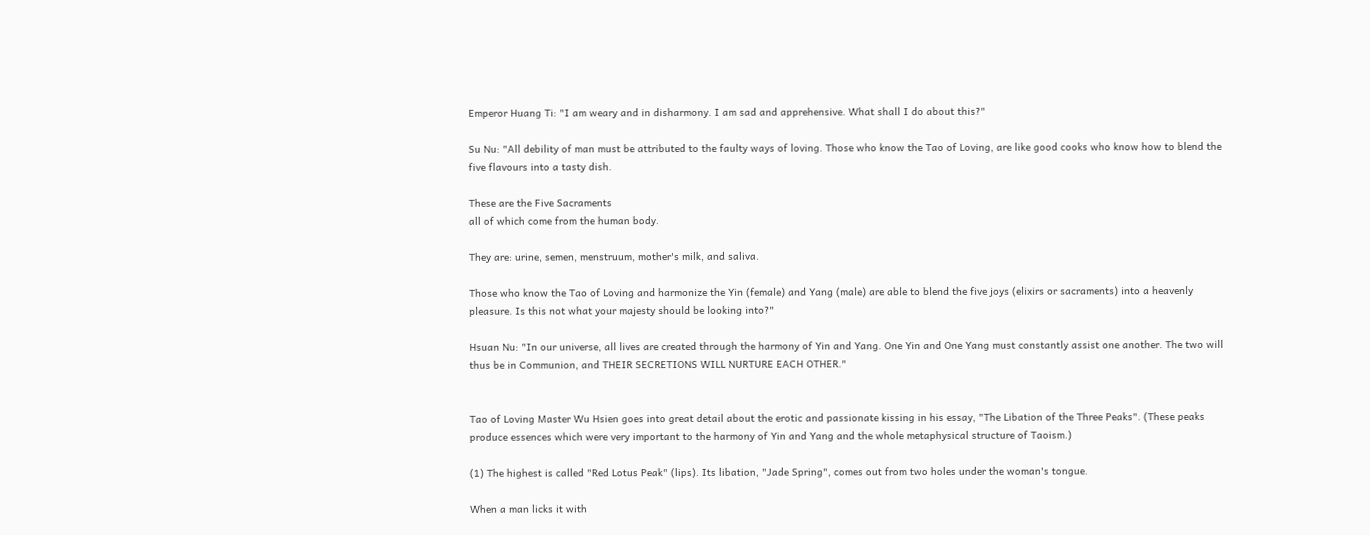Emperor Huang Ti: "I am weary and in disharmony. I am sad and apprehensive. What shall I do about this?"

Su Nu: "All debility of man must be attributed to the faulty ways of loving. Those who know the Tao of Loving, are like good cooks who know how to blend the five flavours into a tasty dish.

These are the Five Sacraments
all of which come from the human body.

They are: urine, semen, menstruum, mother's milk, and saliva.

Those who know the Tao of Loving and harmonize the Yin (female) and Yang (male) are able to blend the five joys (elixirs or sacraments) into a heavenly pleasure. Is this not what your majesty should be looking into?"

Hsuan Nu: "In our universe, all lives are created through the harmony of Yin and Yang. One Yin and One Yang must constantly assist one another. The two will thus be in Communion, and THEIR SECRETIONS WILL NURTURE EACH OTHER."


Tao of Loving Master Wu Hsien goes into great detail about the erotic and passionate kissing in his essay, "The Libation of the Three Peaks". (These peaks produce essences which were very important to the harmony of Yin and Yang and the whole metaphysical structure of Taoism.)

(1) The highest is called "Red Lotus Peak" (lips). Its libation, "Jade Spring", comes out from two holes under the woman's tongue.

When a man licks it with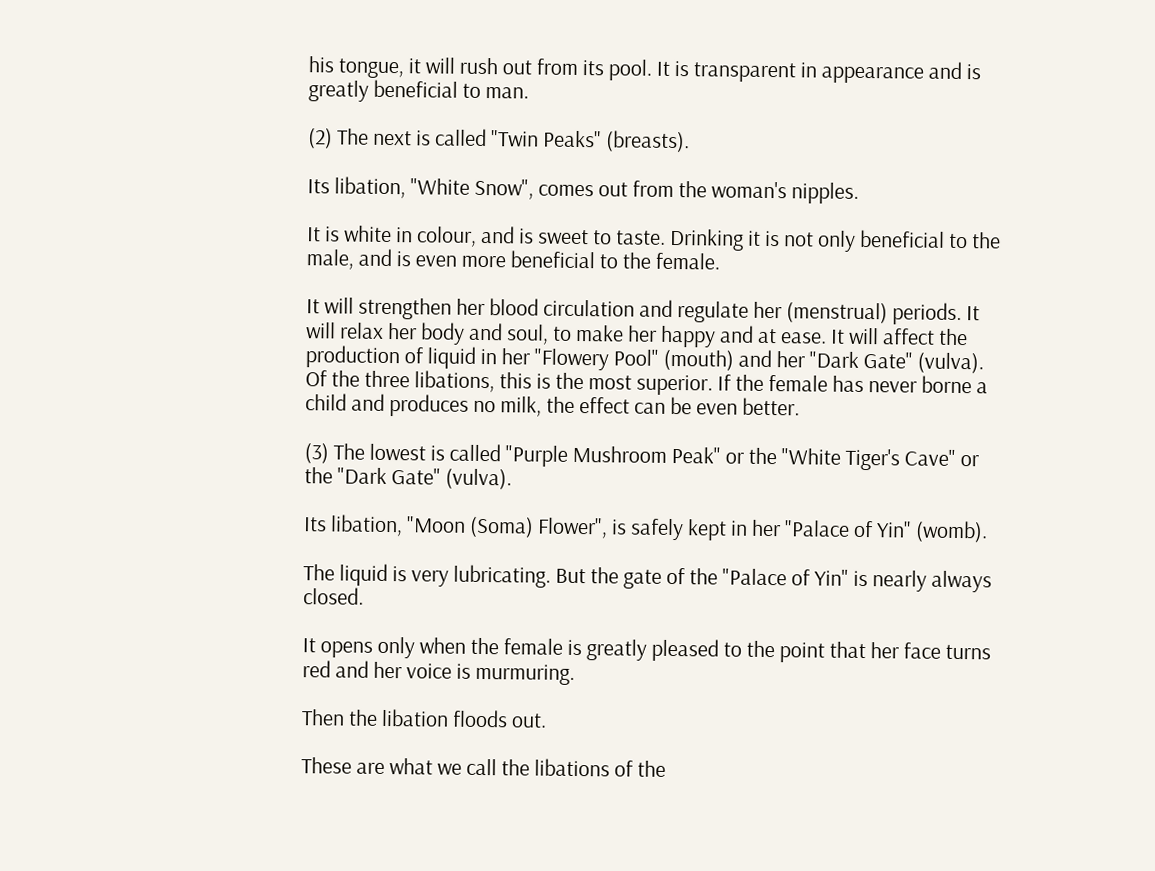his tongue, it will rush out from its pool. It is transparent in appearance and is greatly beneficial to man.

(2) The next is called "Twin Peaks" (breasts).

Its libation, "White Snow", comes out from the woman's nipples.

It is white in colour, and is sweet to taste. Drinking it is not only beneficial to the male, and is even more beneficial to the female.

It will strengthen her blood circulation and regulate her (menstrual) periods. It will relax her body and soul, to make her happy and at ease. It will affect the production of liquid in her "Flowery Pool" (mouth) and her "Dark Gate" (vulva). Of the three libations, this is the most superior. If the female has never borne a child and produces no milk, the effect can be even better.

(3) The lowest is called "Purple Mushroom Peak" or the "White Tiger's Cave" or the "Dark Gate" (vulva).

Its libation, "Moon (Soma) Flower", is safely kept in her "Palace of Yin" (womb).

The liquid is very lubricating. But the gate of the "Palace of Yin" is nearly always closed.

It opens only when the female is greatly pleased to the point that her face turns red and her voice is murmuring.

Then the libation floods out.

These are what we call the libations of the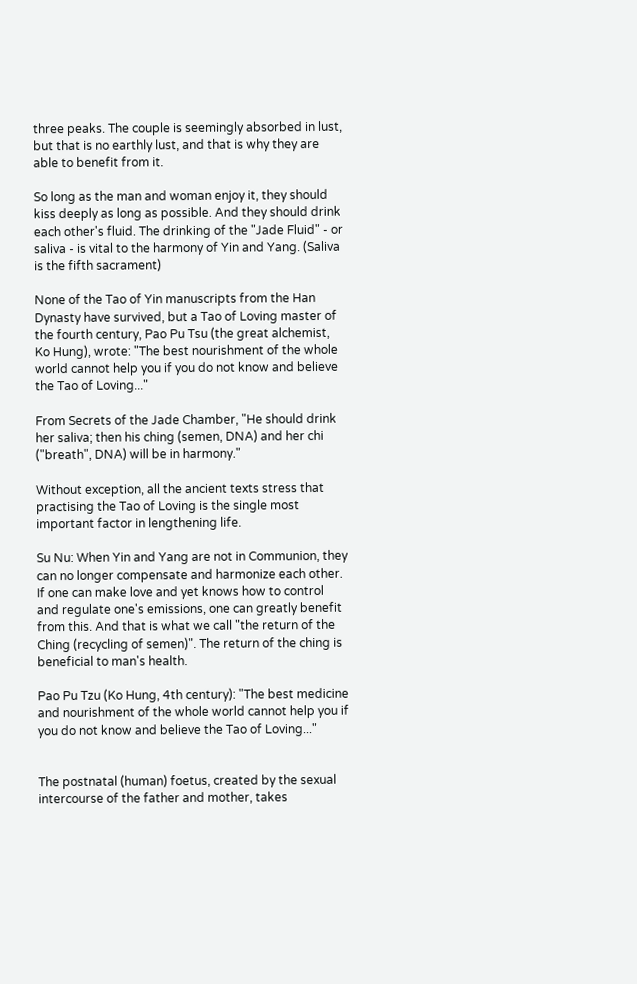three peaks. The couple is seemingly absorbed in lust, but that is no earthly lust, and that is why they are able to benefit from it.

So long as the man and woman enjoy it, they should kiss deeply as long as possible. And they should drink each other's fluid. The drinking of the "Jade Fluid" - or saliva - is vital to the harmony of Yin and Yang. (Saliva is the fifth sacrament)

None of the Tao of Yin manuscripts from the Han Dynasty have survived, but a Tao of Loving master of the fourth century, Pao Pu Tsu (the great alchemist, Ko Hung), wrote: "The best nourishment of the whole world cannot help you if you do not know and believe the Tao of Loving..."

From Secrets of the Jade Chamber, "He should drink her saliva; then his ching (semen, DNA) and her chi ("breath", DNA) will be in harmony."

Without exception, all the ancient texts stress that practising the Tao of Loving is the single most important factor in lengthening life.

Su Nu: When Yin and Yang are not in Communion, they can no longer compensate and harmonize each other. If one can make love and yet knows how to control and regulate one's emissions, one can greatly benefit from this. And that is what we call "the return of the Ching (recycling of semen)". The return of the ching is beneficial to man's health.

Pao Pu Tzu (Ko Hung, 4th century): "The best medicine and nourishment of the whole world cannot help you if you do not know and believe the Tao of Loving..."


The postnatal (human) foetus, created by the sexual intercourse of the father and mother, takes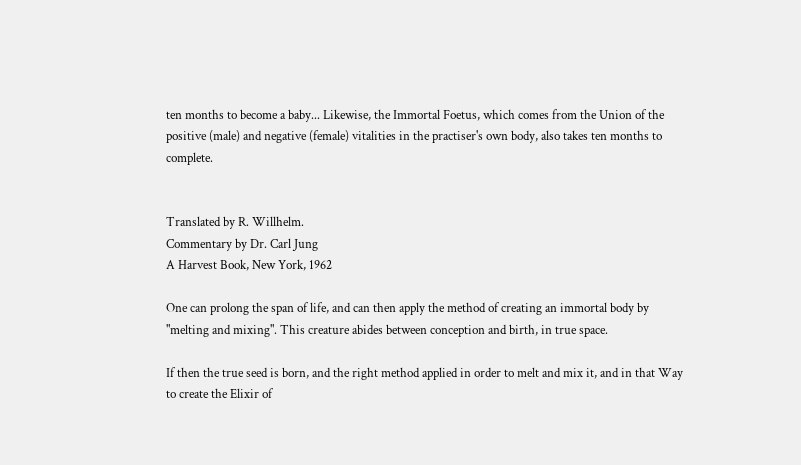ten months to become a baby... Likewise, the Immortal Foetus, which comes from the Union of the positive (male) and negative (female) vitalities in the practiser's own body, also takes ten months to complete.


Translated by R. Willhelm.
Commentary by Dr. Carl Jung
A Harvest Book, New York, 1962

One can prolong the span of life, and can then apply the method of creating an immortal body by "melting and mixing". This creature abides between conception and birth, in true space.

If then the true seed is born, and the right method applied in order to melt and mix it, and in that Way to create the Elixir of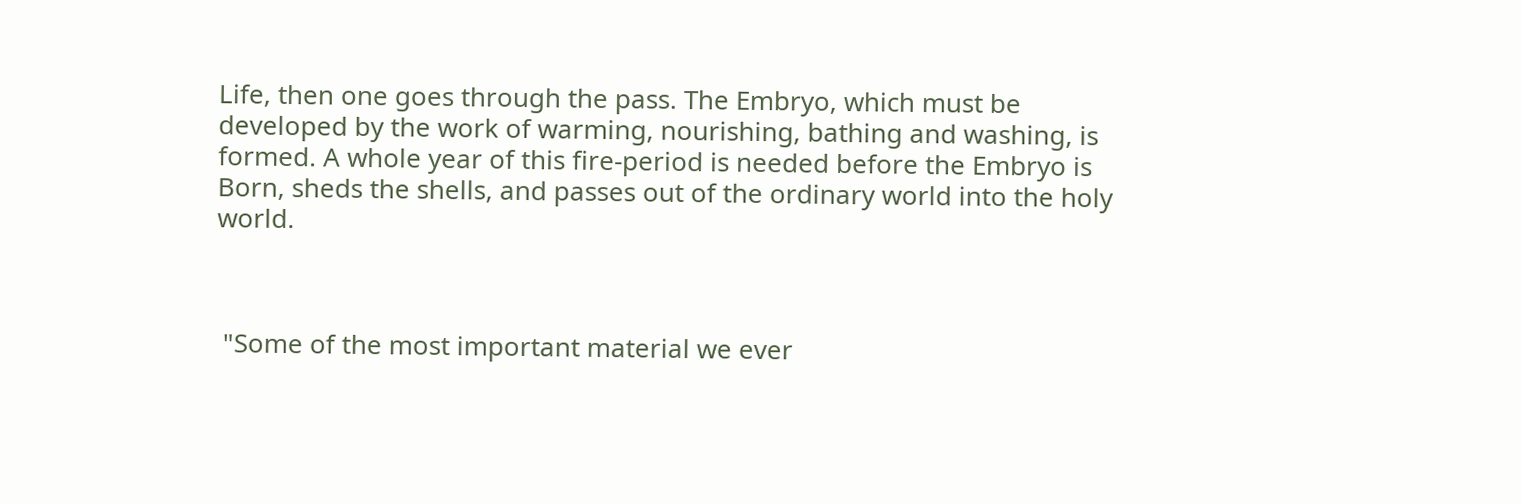Life, then one goes through the pass. The Embryo, which must be developed by the work of warming, nourishing, bathing and washing, is formed. A whole year of this fire-period is needed before the Embryo is Born, sheds the shells, and passes out of the ordinary world into the holy world.



 "Some of the most important material we ever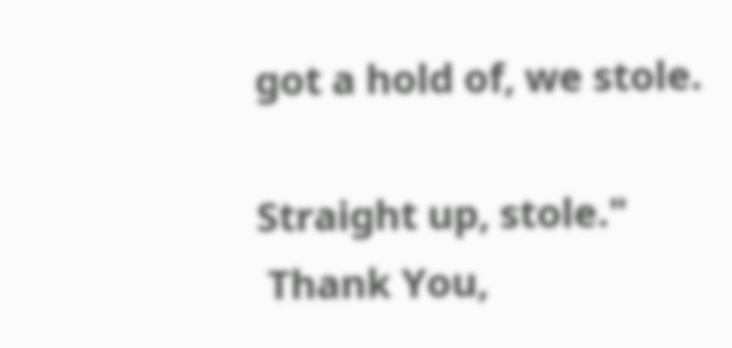got a hold of, we stole.

Straight up, stole."
 Thank You,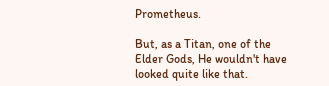Prometheus.

But, as a Titan, one of the Elder Gods, He wouldn't have looked quite like that.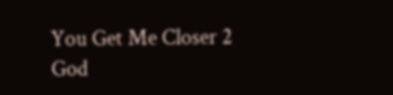You Get Me Closer 2 God